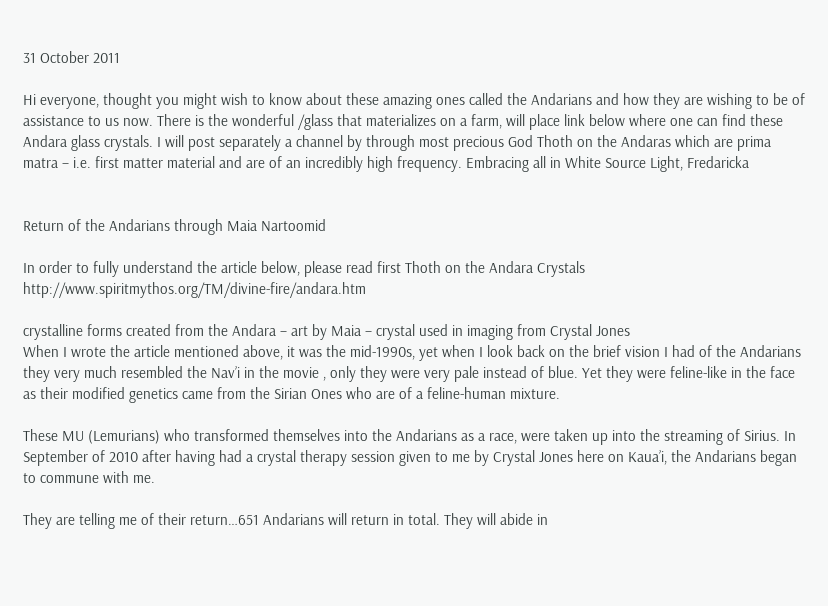31 October 2011

Hi everyone, thought you might wish to know about these amazing ones called the Andarians and how they are wishing to be of assistance to us now. There is the wonderful /glass that materializes on a farm, will place link below where one can find these Andara glass crystals. I will post separately a channel by through most precious God Thoth on the Andaras which are prima matra – i.e. first matter material and are of an incredibly high frequency. Embracing all in White Source Light, Fredaricka


Return of the Andarians through Maia Nartoomid

In order to fully understand the article below, please read first Thoth on the Andara Crystals http://www.spiritmythos.org/TM/divine-fire/andara.htm

crystalline forms created from the Andara – art by Maia – crystal used in imaging from Crystal Jones
When I wrote the article mentioned above, it was the mid-1990s, yet when I look back on the brief vision I had of the Andarians they very much resembled the Nav’i in the movie , only they were very pale instead of blue. Yet they were feline-like in the face as their modified genetics came from the Sirian Ones who are of a feline-human mixture.

These MU (Lemurians) who transformed themselves into the Andarians as a race, were taken up into the streaming of Sirius. In September of 2010 after having had a crystal therapy session given to me by Crystal Jones here on Kaua’i, the Andarians began to commune with me.

They are telling me of their return…651 Andarians will return in total. They will abide in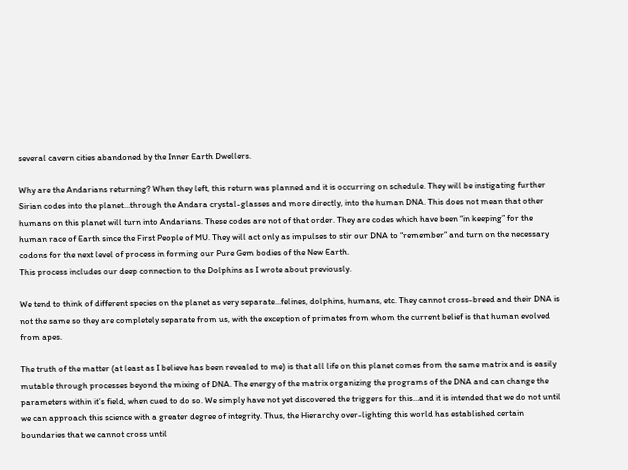several cavern cities abandoned by the Inner Earth Dwellers.

Why are the Andarians returning? When they left, this return was planned and it is occurring on schedule. They will be instigating further Sirian codes into the planet…through the Andara crystal-glasses and more directly, into the human DNA. This does not mean that other humans on this planet will turn into Andarians. These codes are not of that order. They are codes which have been “in keeping” for the human race of Earth since the First People of MU. They will act only as impulses to stir our DNA to “remember” and turn on the necessary codons for the next level of process in forming our Pure Gem bodies of the New Earth.
This process includes our deep connection to the Dolphins as I wrote about previously.

We tend to think of different species on the planet as very separate…felines, dolphins, humans, etc. They cannot cross-breed and their DNA is not the same so they are completely separate from us, with the exception of primates from whom the current belief is that human evolved from apes.

The truth of the matter (at least as I believe has been revealed to me) is that all life on this planet comes from the same matrix and is easily mutable through processes beyond the mixing of DNA. The energy of the matrix organizing the programs of the DNA and can change the parameters within it’s field, when cued to do so. We simply have not yet discovered the triggers for this…and it is intended that we do not until we can approach this science with a greater degree of integrity. Thus, the Hierarchy over-lighting this world has established certain boundaries that we cannot cross until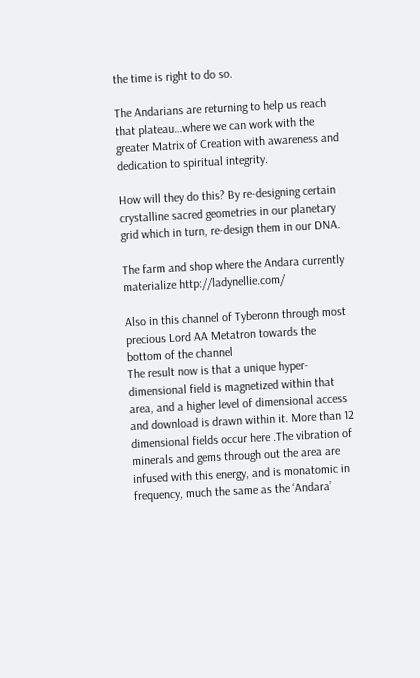the time is right to do so.

The Andarians are returning to help us reach that plateau…where we can work with the greater Matrix of Creation with awareness and dedication to spiritual integrity.

How will they do this? By re-designing certain crystalline sacred geometries in our planetary grid which in turn, re-design them in our DNA.

The farm and shop where the Andara currently materialize http://ladynellie.com/

Also in this channel of Tyberonn through most precious Lord AA Metatron towards the bottom of the channel
The result now is that a unique hyper-dimensional field is magnetized within that area, and a higher level of dimensional access and download is drawn within it. More than 12 dimensional fields occur here .The vibration of minerals and gems through out the area are infused with this energy, and is monatomic in frequency, much the same as the ‘Andara’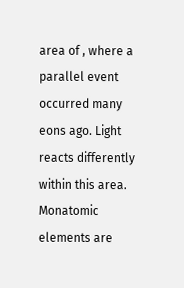area of , where a parallel event occurred many eons ago. Light reacts differently within this area. Monatomic elements are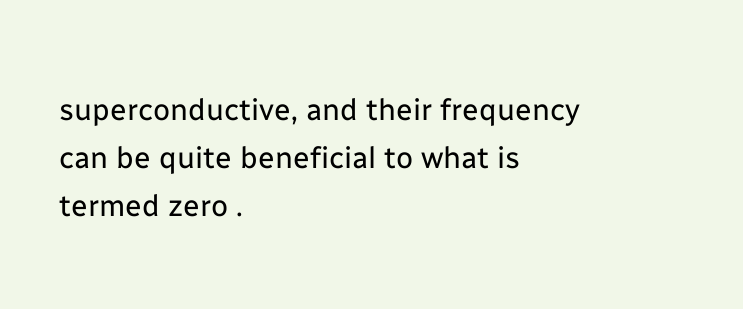superconductive, and their frequency can be quite beneficial to what is termed zero .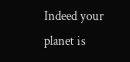Indeed your planet is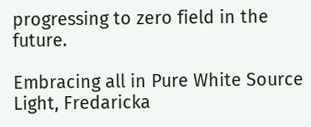progressing to zero field in the future.

Embracing all in Pure White Source Light, Fredaricka